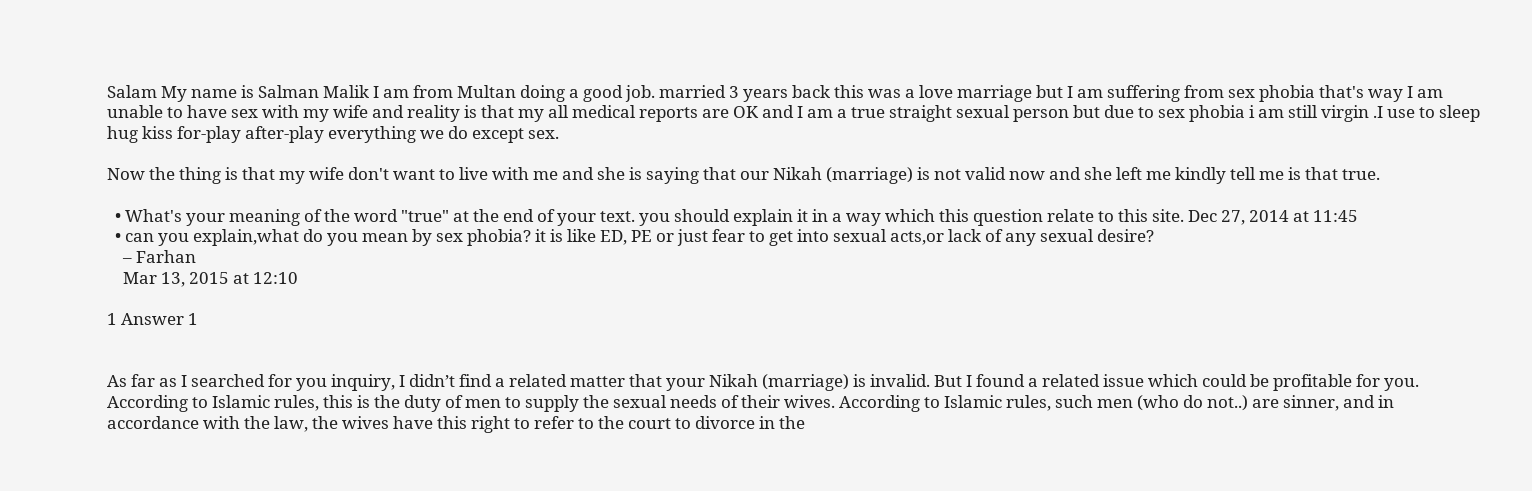Salam My name is Salman Malik I am from Multan doing a good job. married 3 years back this was a love marriage but I am suffering from sex phobia that's way I am unable to have sex with my wife and reality is that my all medical reports are OK and I am a true straight sexual person but due to sex phobia i am still virgin .I use to sleep hug kiss for-play after-play everything we do except sex.

Now the thing is that my wife don't want to live with me and she is saying that our Nikah (marriage) is not valid now and she left me kindly tell me is that true.

  • What's your meaning of the word "true" at the end of your text. you should explain it in a way which this question relate to this site. Dec 27, 2014 at 11:45
  • can you explain,what do you mean by sex phobia? it is like ED, PE or just fear to get into sexual acts,or lack of any sexual desire?
    – Farhan
    Mar 13, 2015 at 12:10

1 Answer 1


As far as I searched for you inquiry, I didn’t find a related matter that your Nikah (marriage) is invalid. But I found a related issue which could be profitable for you. According to Islamic rules, this is the duty of men to supply the sexual needs of their wives. According to Islamic rules, such men (who do not..) are sinner, and in accordance with the law, the wives have this right to refer to the court to divorce in the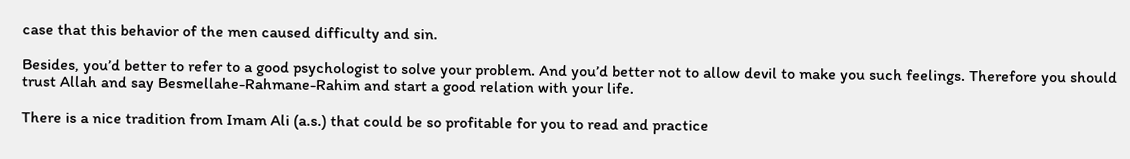case that this behavior of the men caused difficulty and sin.

Besides, you’d better to refer to a good psychologist to solve your problem. And you’d better not to allow devil to make you such feelings. Therefore you should trust Allah and say Besmellahe-Rahmane-Rahim and start a good relation with your life.

There is a nice tradition from Imam Ali (a.s.) that could be so profitable for you to read and practice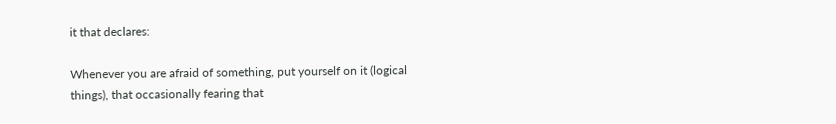it that declares:

Whenever you are afraid of something, put yourself on it (logical things), that occasionally fearing that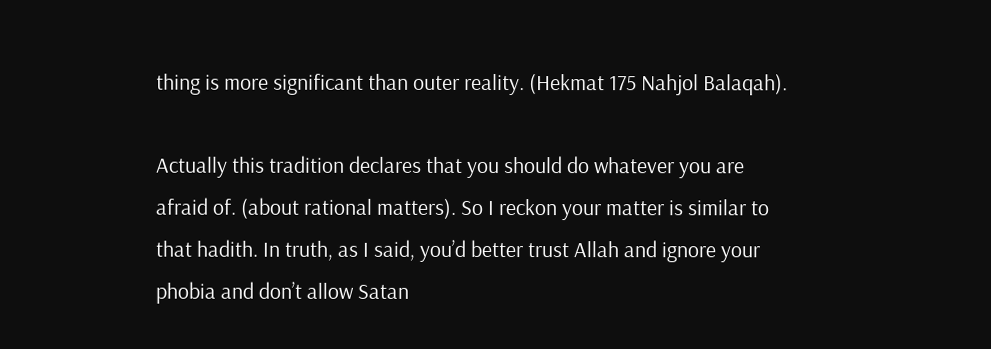thing is more significant than outer reality. (Hekmat 175 Nahjol Balaqah).

Actually this tradition declares that you should do whatever you are afraid of. (about rational matters). So I reckon your matter is similar to that hadith. In truth, as I said, you’d better trust Allah and ignore your phobia and don’t allow Satan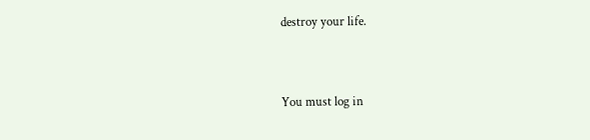destroy your life.


You must log in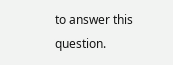to answer this question.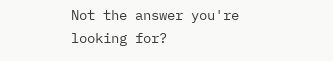Not the answer you're looking for?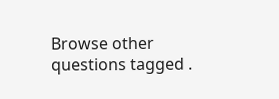Browse other questions tagged .